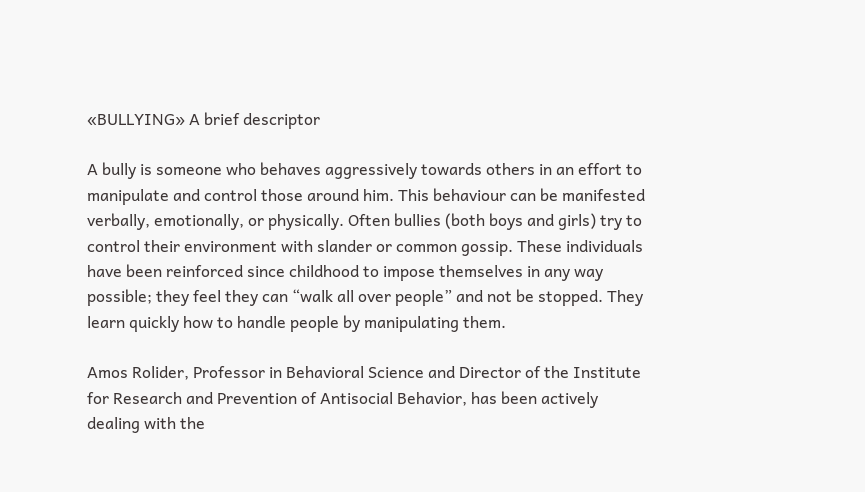«BULLYING» A brief descriptor

A bully is someone who behaves aggressively towards others in an effort to manipulate and control those around him. This behaviour can be manifested verbally, emotionally, or physically. Often bullies (both boys and girls) try to control their environment with slander or common gossip. These individuals have been reinforced since childhood to impose themselves in any way possible; they feel they can “walk all over people” and not be stopped. They learn quickly how to handle people by manipulating them.

Amos Rolider, Professor in Behavioral Science and Director of the Institute for Research and Prevention of Antisocial Behavior, has been actively dealing with the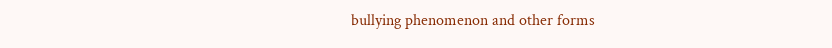bullying phenomenon and other forms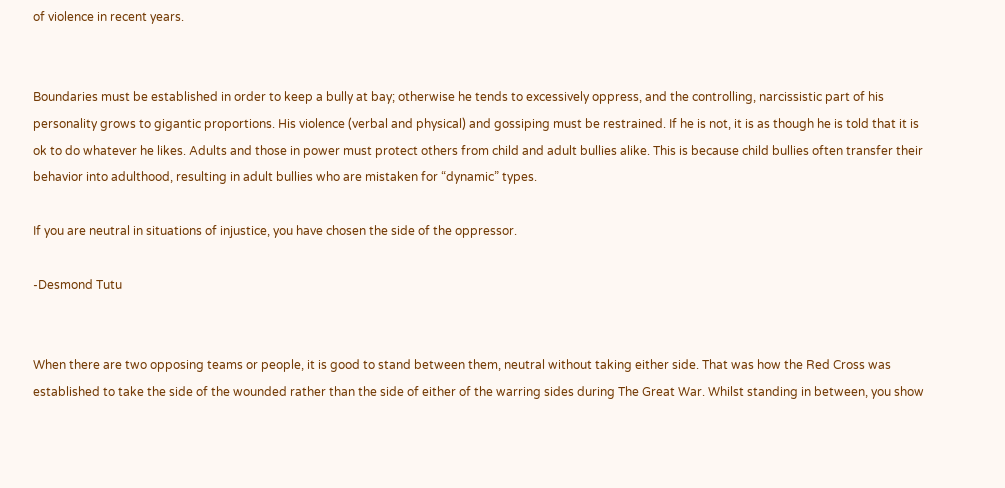of violence in recent years.


Boundaries must be established in order to keep a bully at bay; otherwise he tends to excessively oppress, and the controlling, narcissistic part of his personality grows to gigantic proportions. His violence (verbal and physical) and gossiping must be restrained. If he is not, it is as though he is told that it is ok to do whatever he likes. Adults and those in power must protect others from child and adult bullies alike. This is because child bullies often transfer their behavior into adulthood, resulting in adult bullies who are mistaken for “dynamic” types.

If you are neutral in situations of injustice, you have chosen the side of the oppressor.

-Desmond Tutu


When there are two opposing teams or people, it is good to stand between them, neutral without taking either side. That was how the Red Cross was established to take the side of the wounded rather than the side of either of the warring sides during The Great War. Whilst standing in between, you show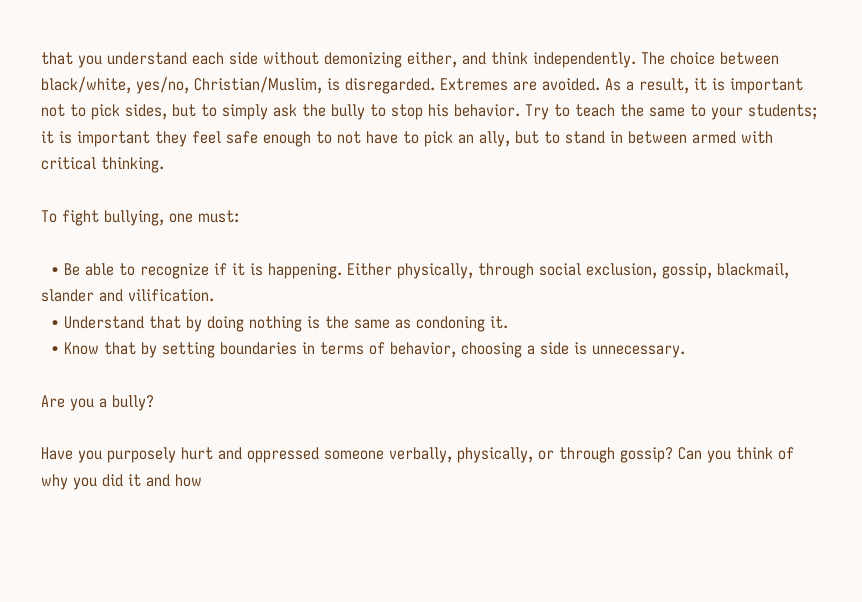that you understand each side without demonizing either, and think independently. The choice between black/white, yes/no, Christian/Muslim, is disregarded. Extremes are avoided. As a result, it is important not to pick sides, but to simply ask the bully to stop his behavior. Try to teach the same to your students; it is important they feel safe enough to not have to pick an ally, but to stand in between armed with critical thinking.

To fight bullying, one must:

  • Be able to recognize if it is happening. Either physically, through social exclusion, gossip, blackmail, slander and vilification.
  • Understand that by doing nothing is the same as condoning it.
  • Know that by setting boundaries in terms of behavior, choosing a side is unnecessary.

Are you a bully?

Have you purposely hurt and oppressed someone verbally, physically, or through gossip? Can you think of why you did it and how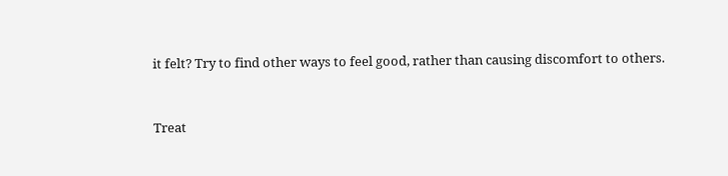it felt? Try to find other ways to feel good, rather than causing discomfort to others.


Treat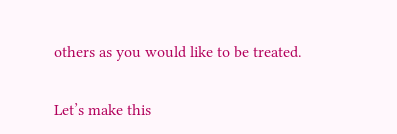others as you would like to be treated.


Let’s make this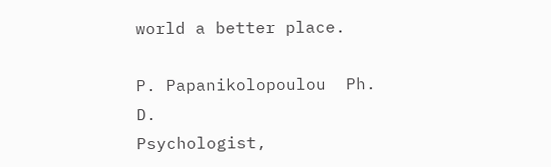world a better place.

P. Papanikolopoulou  Ph. D.
Psychologist,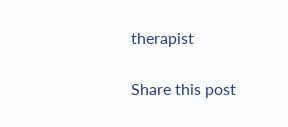therapist

Share this post